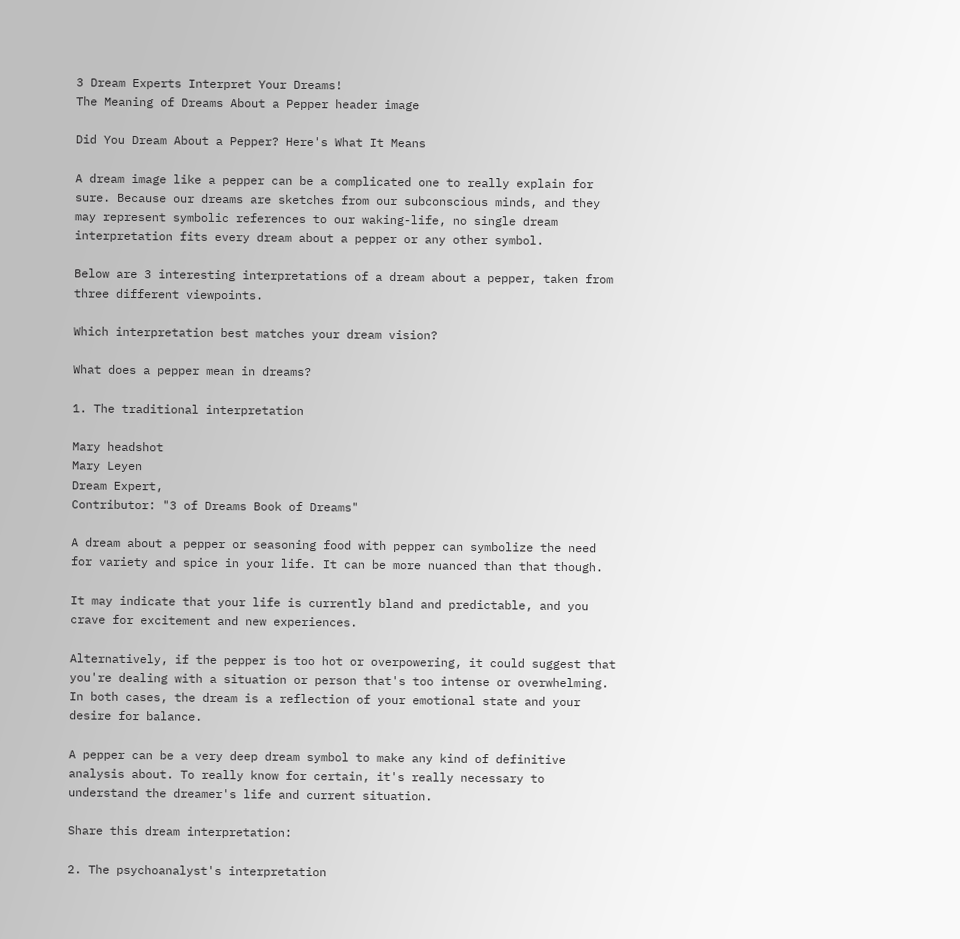3 Dream Experts Interpret Your Dreams!
The Meaning of Dreams About a Pepper header image

Did You Dream About a Pepper? Here's What It Means

A dream image like a pepper can be a complicated one to really explain for sure. Because our dreams are sketches from our subconscious minds, and they may represent symbolic references to our waking-life, no single dream interpretation fits every dream about a pepper or any other symbol.

Below are 3 interesting interpretations of a dream about a pepper, taken from three different viewpoints.

Which interpretation best matches your dream vision?

What does a pepper mean in dreams?

1. The traditional interpretation

Mary headshot
Mary Leyen
Dream Expert,
Contributor: "3 of Dreams Book of Dreams"

A dream about a pepper or seasoning food with pepper can symbolize the need for variety and spice in your life. It can be more nuanced than that though.

It may indicate that your life is currently bland and predictable, and you crave for excitement and new experiences.

Alternatively, if the pepper is too hot or overpowering, it could suggest that you're dealing with a situation or person that's too intense or overwhelming. In both cases, the dream is a reflection of your emotional state and your desire for balance.

A pepper can be a very deep dream symbol to make any kind of definitive analysis about. To really know for certain, it's really necessary to understand the dreamer's life and current situation.

Share this dream interpretation:

2. The psychoanalyst's interpretation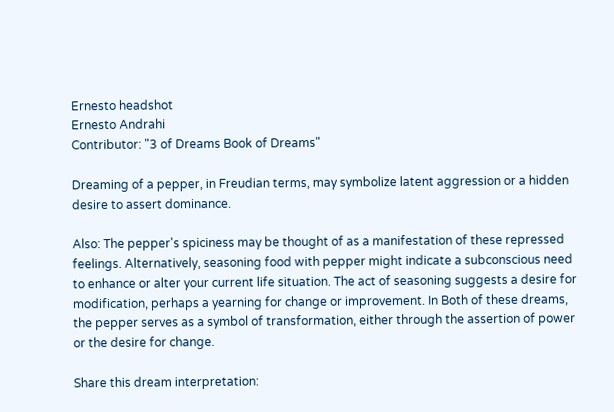Ernesto headshot
Ernesto Andrahi
Contributor: "3 of Dreams Book of Dreams"

Dreaming of a pepper, in Freudian terms, may symbolize latent aggression or a hidden desire to assert dominance.

Also: The pepper's spiciness may be thought of as a manifestation of these repressed feelings. Alternatively, seasoning food with pepper might indicate a subconscious need to enhance or alter your current life situation. The act of seasoning suggests a desire for modification, perhaps a yearning for change or improvement. In Both of these dreams, the pepper serves as a symbol of transformation, either through the assertion of power or the desire for change.

Share this dream interpretation: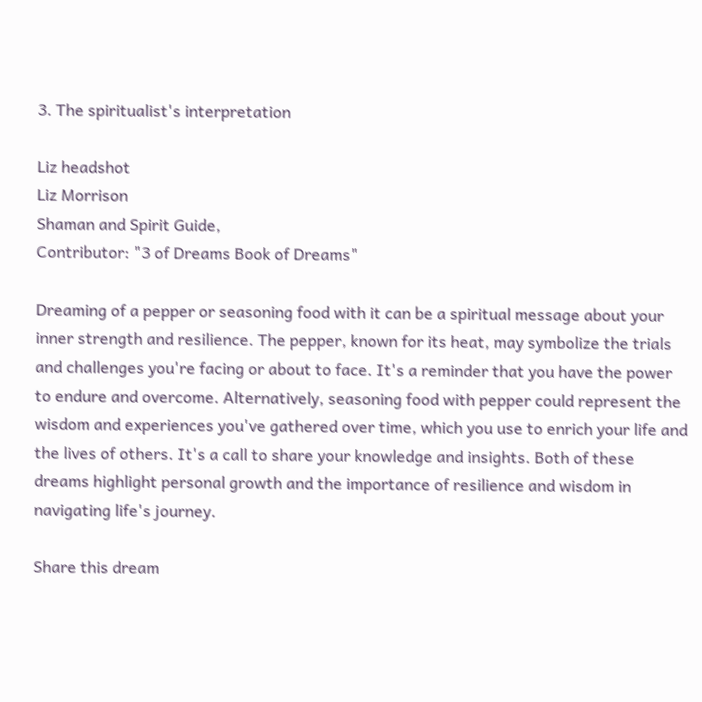3. The spiritualist's interpretation

Liz headshot
Liz Morrison
Shaman and Spirit Guide,
Contributor: "3 of Dreams Book of Dreams"

Dreaming of a pepper or seasoning food with it can be a spiritual message about your inner strength and resilience. The pepper, known for its heat, may symbolize the trials and challenges you're facing or about to face. It's a reminder that you have the power to endure and overcome. Alternatively, seasoning food with pepper could represent the wisdom and experiences you've gathered over time, which you use to enrich your life and the lives of others. It's a call to share your knowledge and insights. Both of these dreams highlight personal growth and the importance of resilience and wisdom in navigating life's journey.

Share this dream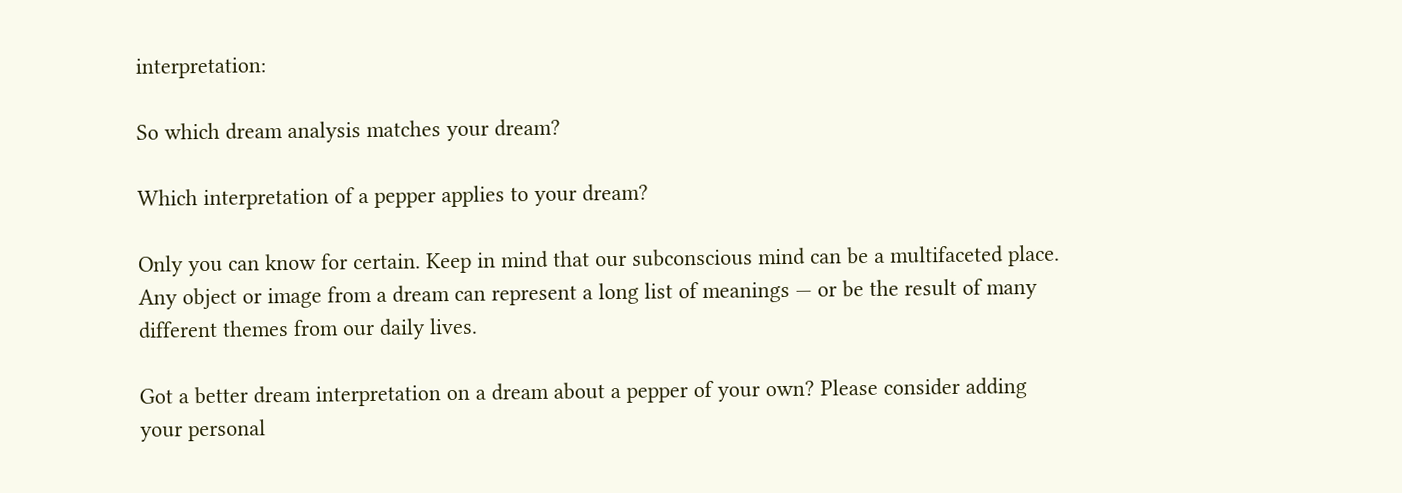interpretation:

So which dream analysis matches your dream?

Which interpretation of a pepper applies to your dream?

Only you can know for certain. Keep in mind that our subconscious mind can be a multifaceted place. Any object or image from a dream can represent a long list of meanings — or be the result of many different themes from our daily lives.

Got a better dream interpretation on a dream about a pepper of your own? Please consider adding your personal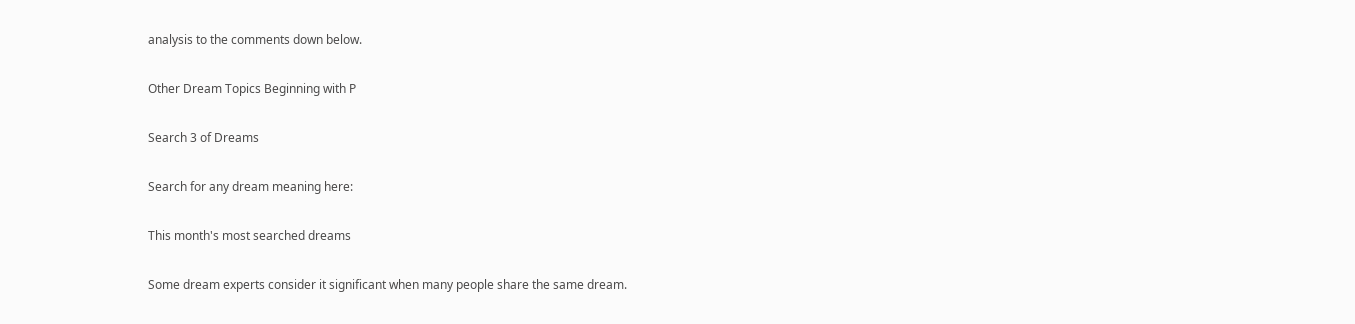analysis to the comments down below.

Other Dream Topics Beginning with P

Search 3 of Dreams

Search for any dream meaning here:

This month's most searched dreams

Some dream experts consider it significant when many people share the same dream.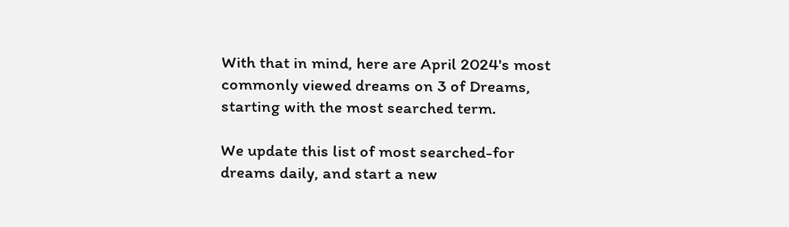With that in mind, here are April 2024's most commonly viewed dreams on 3 of Dreams, starting with the most searched term.

We update this list of most searched-for dreams daily, and start a new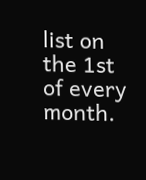list on the 1st of every month.